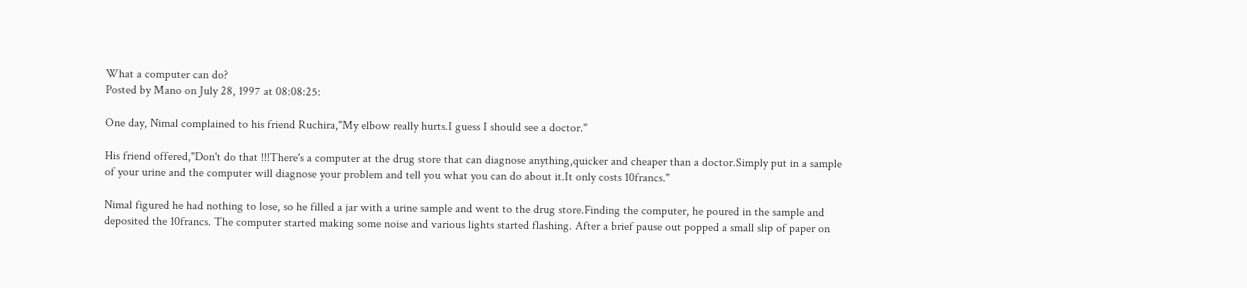What a computer can do?
Posted by Mano on July 28, 1997 at 08:08:25:

One day, Nimal complained to his friend Ruchira,"My elbow really hurts.I guess I should see a doctor."

His friend offered,"Don't do that !!!There's a computer at the drug store that can diagnose anything,quicker and cheaper than a doctor.Simply put in a sample of your urine and the computer will diagnose your problem and tell you what you can do about it.It only costs 10francs."

Nimal figured he had nothing to lose, so he filled a jar with a urine sample and went to the drug store.Finding the computer, he poured in the sample and deposited the 10francs. The computer started making some noise and various lights started flashing. After a brief pause out popped a small slip of paper on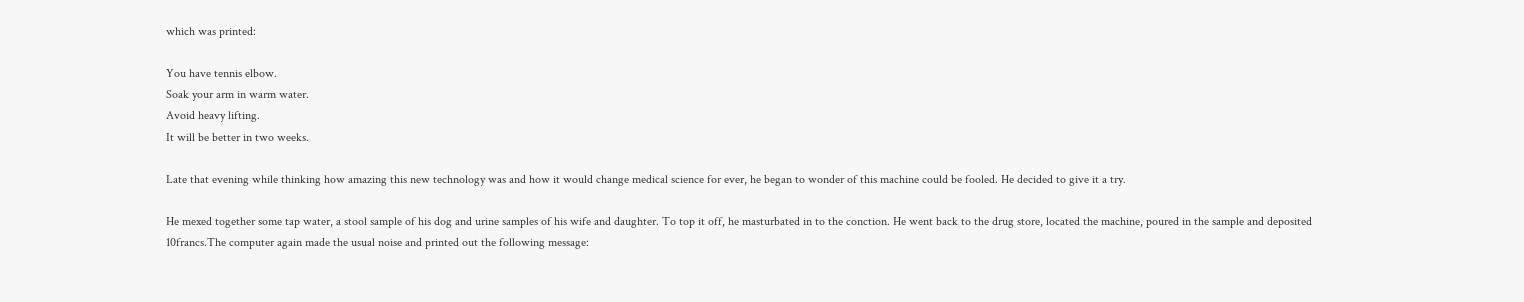which was printed:

You have tennis elbow.
Soak your arm in warm water.
Avoid heavy lifting.
It will be better in two weeks.

Late that evening while thinking how amazing this new technology was and how it would change medical science for ever, he began to wonder of this machine could be fooled. He decided to give it a try.

He mexed together some tap water, a stool sample of his dog and urine samples of his wife and daughter. To top it off, he masturbated in to the conction. He went back to the drug store, located the machine, poured in the sample and deposited 10francs.The computer again made the usual noise and printed out the following message: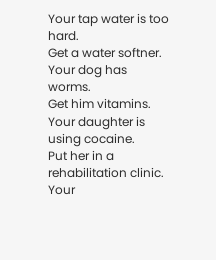Your tap water is too hard.
Get a water softner.
Your dog has worms.
Get him vitamins.
Your daughter is using cocaine.
Put her in a rehabilitation clinic.
Your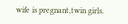wife is pregnant,twin girls.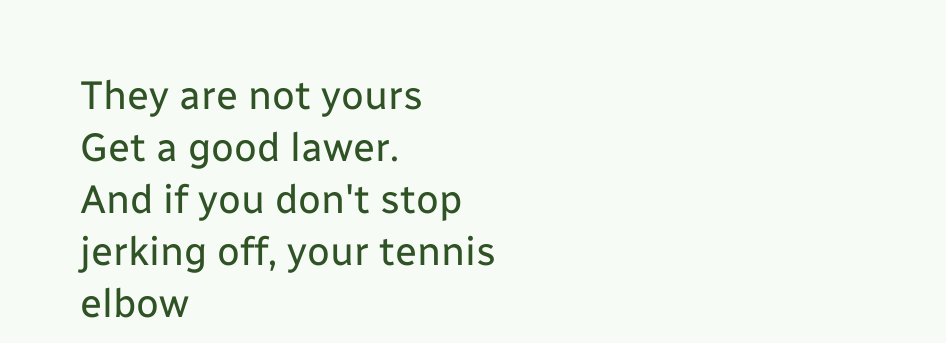They are not yours
Get a good lawer.
And if you don't stop jerking off, your tennis elbow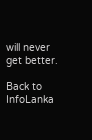will never get better.

Back to InfoLanka